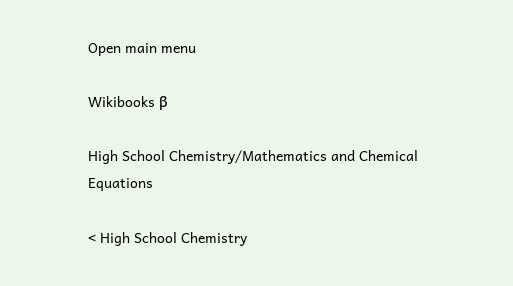Open main menu

Wikibooks β

High School Chemistry/Mathematics and Chemical Equations

< High School Chemistry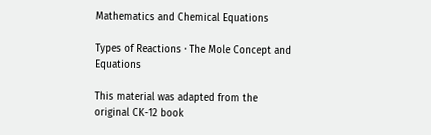Mathematics and Chemical Equations

Types of Reactions · The Mole Concept and Equations

This material was adapted from the original CK-12 book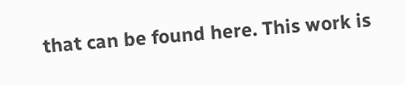that can be found here. This work is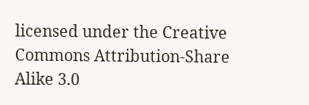licensed under the Creative Commons Attribution-Share Alike 3.0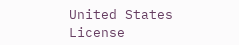United States License